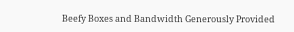Beefy Boxes and Bandwidth Generously Provided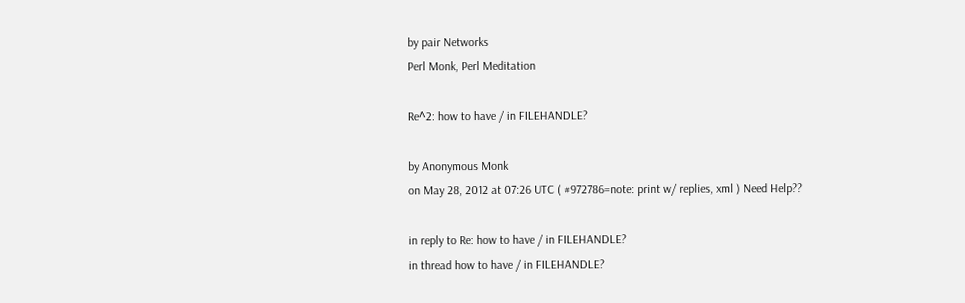by pair Networks
Perl Monk, Perl Meditation

Re^2: how to have / in FILEHANDLE?

by Anonymous Monk
on May 28, 2012 at 07:26 UTC ( #972786=note: print w/ replies, xml ) Need Help??

in reply to Re: how to have / in FILEHANDLE?
in thread how to have / in FILEHANDLE?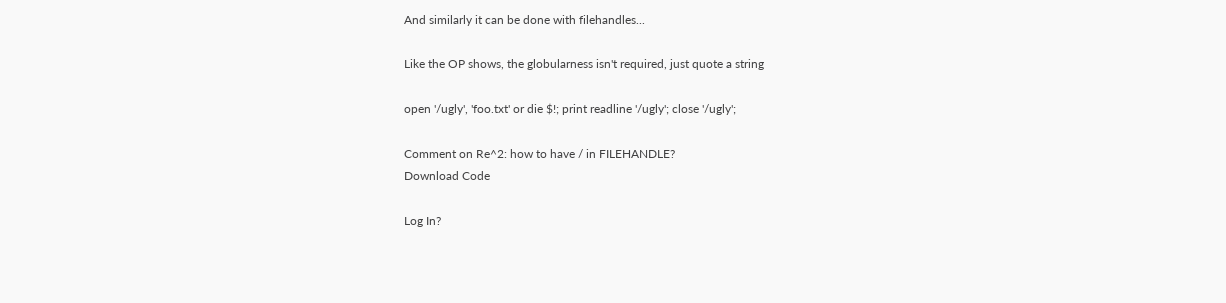And similarly it can be done with filehandles...

Like the OP shows, the globularness isn't required, just quote a string

open '/ugly', 'foo.txt' or die $!; print readline '/ugly'; close '/ugly';

Comment on Re^2: how to have / in FILEHANDLE?
Download Code

Log In?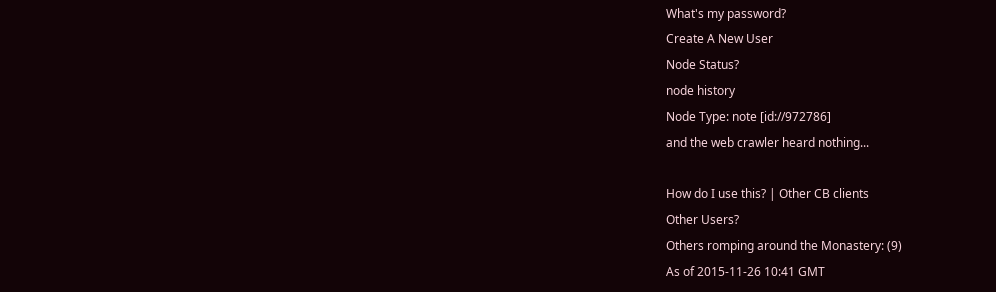What's my password?
Create A New User
Node Status?
node history
Node Type: note [id://972786]
and the web crawler heard nothing...

How do I use this? | Other CB clients
Other Users?
Others romping around the Monastery: (9)
As of 2015-11-26 10:41 GMT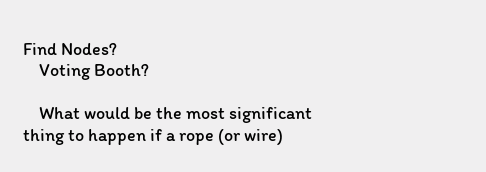Find Nodes?
    Voting Booth?

    What would be the most significant thing to happen if a rope (or wire)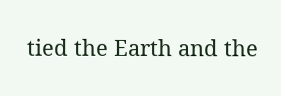tied the Earth and the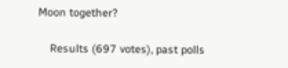Moon together?

    Results (697 votes), past polls